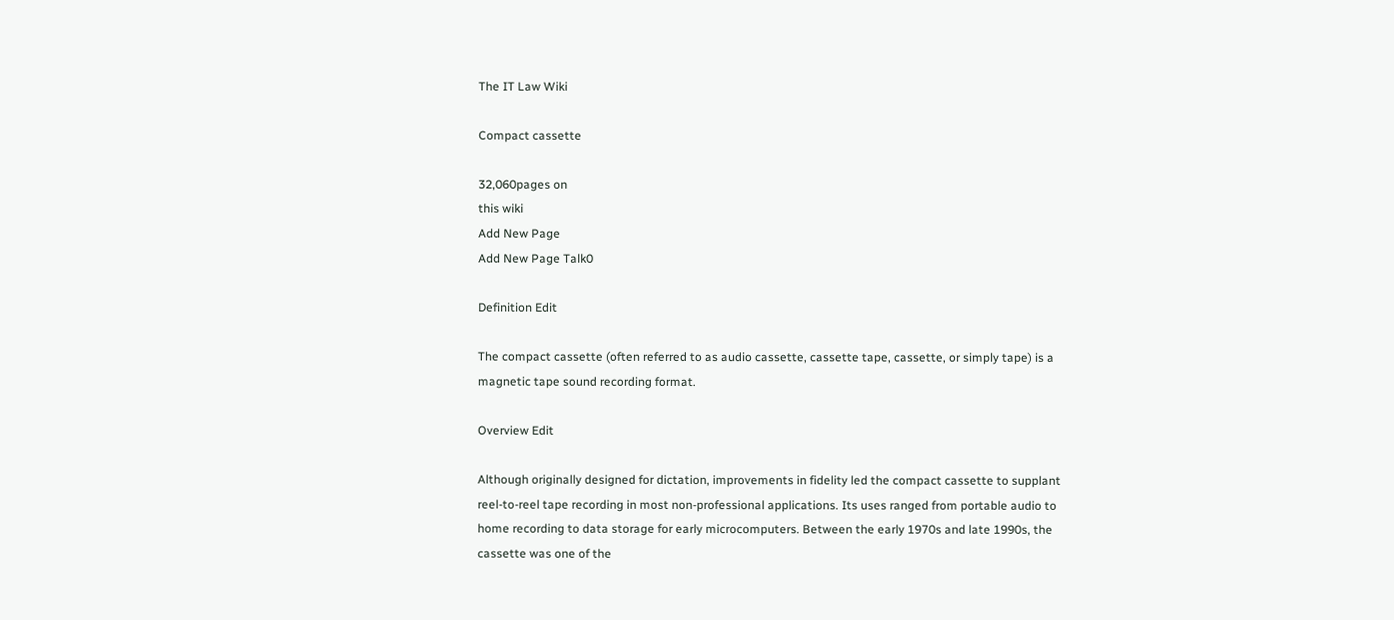The IT Law Wiki

Compact cassette

32,060pages on
this wiki
Add New Page
Add New Page Talk0

Definition Edit

The compact cassette (often referred to as audio cassette, cassette tape, cassette, or simply tape) is a magnetic tape sound recording format.

Overview Edit

Although originally designed for dictation, improvements in fidelity led the compact cassette to supplant reel-to-reel tape recording in most non-professional applications. Its uses ranged from portable audio to home recording to data storage for early microcomputers. Between the early 1970s and late 1990s, the cassette was one of the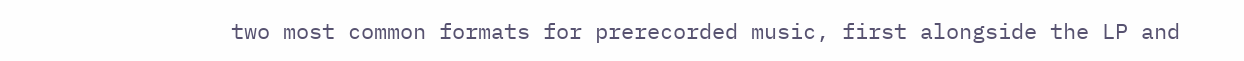two most common formats for prerecorded music, first alongside the LP and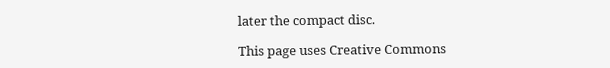later the compact disc.

This page uses Creative Commons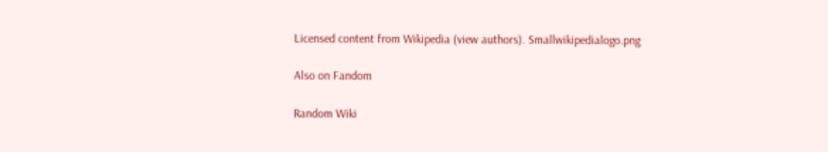Licensed content from Wikipedia (view authors). Smallwikipedialogo.png

Also on Fandom

Random Wiki